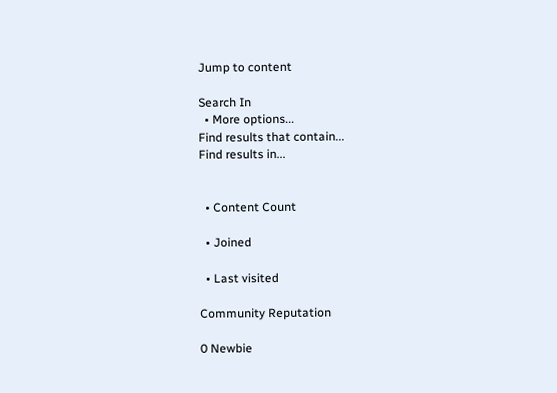Jump to content

Search In
  • More options...
Find results that contain...
Find results in...


  • Content Count

  • Joined

  • Last visited

Community Reputation

0 Newbie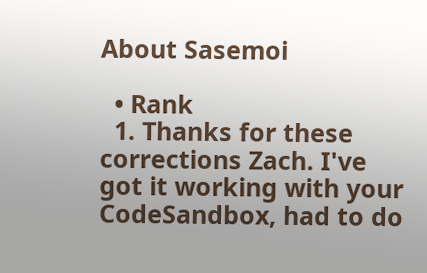About Sasemoi

  • Rank
  1. Thanks for these corrections Zach. I've got it working with your CodeSandbox, had to do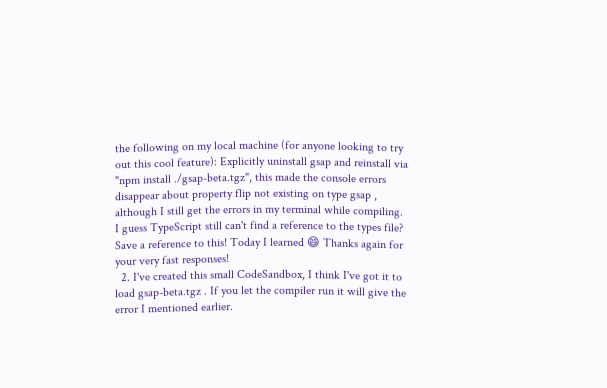the following on my local machine (for anyone looking to try out this cool feature): Explicitly uninstall gsap and reinstall via "npm install ./gsap-beta.tgz", this made the console errors disappear about property flip not existing on type gsap , although I still get the errors in my terminal while compiling. I guess TypeScript still can't find a reference to the types file? Save a reference to this! Today I learned 😄 Thanks again for your very fast responses!
  2. I've created this small CodeSandbox, I think I've got it to load gsap-beta.tgz . If you let the compiler run it will give the error I mentioned earlier.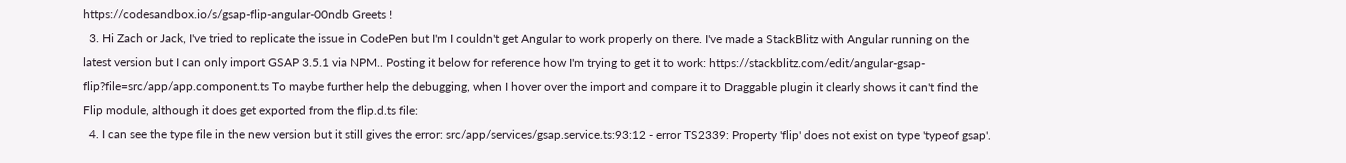https://codesandbox.io/s/gsap-flip-angular-00ndb Greets !
  3. Hi Zach or Jack, I've tried to replicate the issue in CodePen but I'm I couldn't get Angular to work properly on there. I've made a StackBlitz with Angular running on the latest version but I can only import GSAP 3.5.1 via NPM.. Posting it below for reference how I'm trying to get it to work: https://stackblitz.com/edit/angular-gsap-flip?file=src/app/app.component.ts To maybe further help the debugging, when I hover over the import and compare it to Draggable plugin it clearly shows it can't find the Flip module, although it does get exported from the flip.d.ts file:
  4. I can see the type file in the new version but it still gives the error: src/app/services/gsap.service.ts:93:12 - error TS2339: Property 'flip' does not exist on type 'typeof gsap'.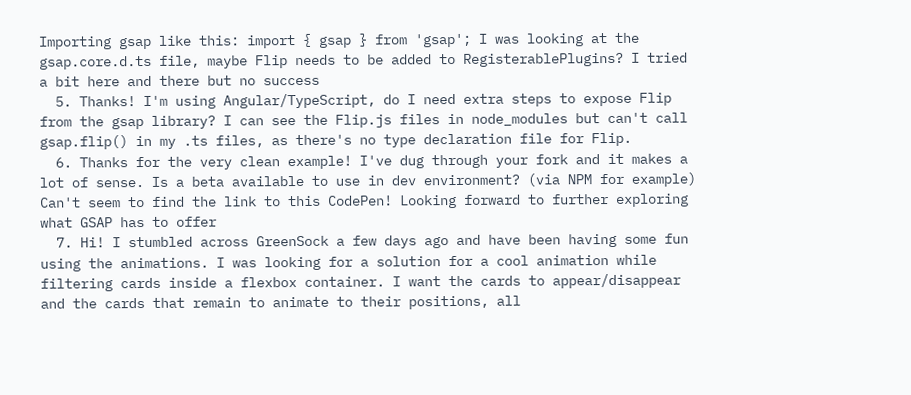Importing gsap like this: import { gsap } from 'gsap'; I was looking at the gsap.core.d.ts file, maybe Flip needs to be added to RegisterablePlugins? I tried a bit here and there but no success
  5. Thanks! I'm using Angular/TypeScript, do I need extra steps to expose Flip from the gsap library? I can see the Flip.js files in node_modules but can't call gsap.flip() in my .ts files, as there's no type declaration file for Flip.
  6. Thanks for the very clean example! I've dug through your fork and it makes a lot of sense. Is a beta available to use in dev environment? (via NPM for example) Can't seem to find the link to this CodePen! Looking forward to further exploring what GSAP has to offer
  7. Hi! I stumbled across GreenSock a few days ago and have been having some fun using the animations. I was looking for a solution for a cool animation while filtering cards inside a flexbox container. I want the cards to appear/disappear and the cards that remain to animate to their positions, all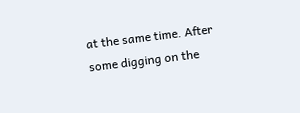at the same time. After some digging on the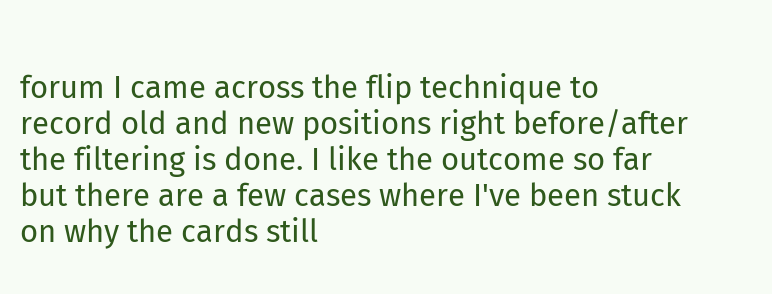forum I came across the flip technique to record old and new positions right before/after the filtering is done. I like the outcome so far but there are a few cases where I've been stuck on why the cards still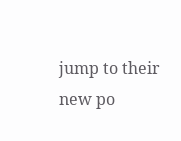jump to their new po